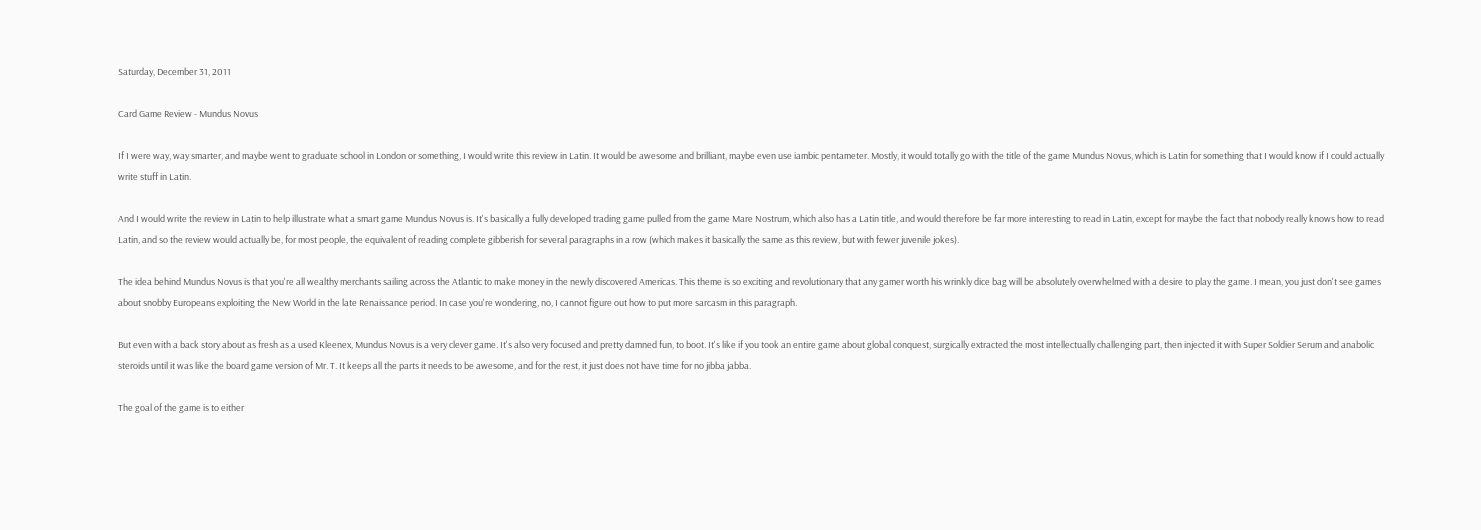Saturday, December 31, 2011

Card Game Review - Mundus Novus

If I were way, way smarter, and maybe went to graduate school in London or something, I would write this review in Latin. It would be awesome and brilliant, maybe even use iambic pentameter. Mostly, it would totally go with the title of the game Mundus Novus, which is Latin for something that I would know if I could actually write stuff in Latin.

And I would write the review in Latin to help illustrate what a smart game Mundus Novus is. It's basically a fully developed trading game pulled from the game Mare Nostrum, which also has a Latin title, and would therefore be far more interesting to read in Latin, except for maybe the fact that nobody really knows how to read Latin, and so the review would actually be, for most people, the equivalent of reading complete gibberish for several paragraphs in a row (which makes it basically the same as this review, but with fewer juvenile jokes).

The idea behind Mundus Novus is that you're all wealthy merchants sailing across the Atlantic to make money in the newly discovered Americas. This theme is so exciting and revolutionary that any gamer worth his wrinkly dice bag will be absolutely overwhelmed with a desire to play the game. I mean, you just don't see games about snobby Europeans exploiting the New World in the late Renaissance period. In case you're wondering, no, I cannot figure out how to put more sarcasm in this paragraph.

But even with a back story about as fresh as a used Kleenex, Mundus Novus is a very clever game. It's also very focused and pretty damned fun, to boot. It's like if you took an entire game about global conquest, surgically extracted the most intellectually challenging part, then injected it with Super Soldier Serum and anabolic steroids until it was like the board game version of Mr. T. It keeps all the parts it needs to be awesome, and for the rest, it just does not have time for no jibba jabba.

The goal of the game is to either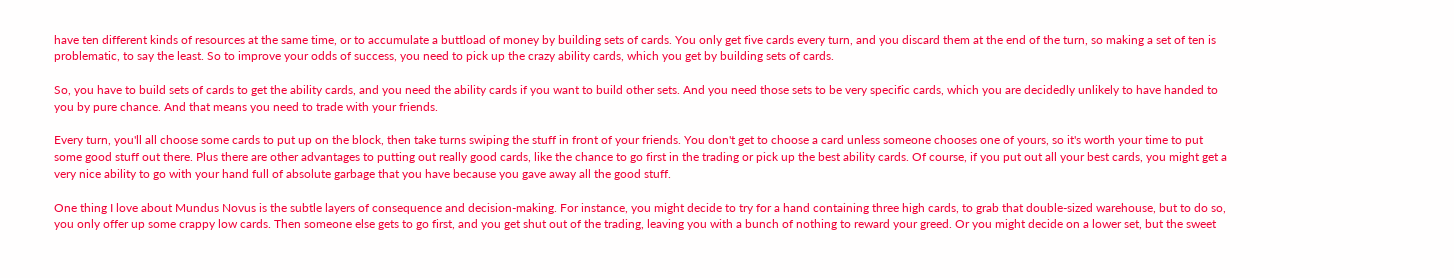have ten different kinds of resources at the same time, or to accumulate a buttload of money by building sets of cards. You only get five cards every turn, and you discard them at the end of the turn, so making a set of ten is problematic, to say the least. So to improve your odds of success, you need to pick up the crazy ability cards, which you get by building sets of cards.

So, you have to build sets of cards to get the ability cards, and you need the ability cards if you want to build other sets. And you need those sets to be very specific cards, which you are decidedly unlikely to have handed to you by pure chance. And that means you need to trade with your friends.

Every turn, you'll all choose some cards to put up on the block, then take turns swiping the stuff in front of your friends. You don't get to choose a card unless someone chooses one of yours, so it's worth your time to put some good stuff out there. Plus there are other advantages to putting out really good cards, like the chance to go first in the trading or pick up the best ability cards. Of course, if you put out all your best cards, you might get a very nice ability to go with your hand full of absolute garbage that you have because you gave away all the good stuff.

One thing I love about Mundus Novus is the subtle layers of consequence and decision-making. For instance, you might decide to try for a hand containing three high cards, to grab that double-sized warehouse, but to do so, you only offer up some crappy low cards. Then someone else gets to go first, and you get shut out of the trading, leaving you with a bunch of nothing to reward your greed. Or you might decide on a lower set, but the sweet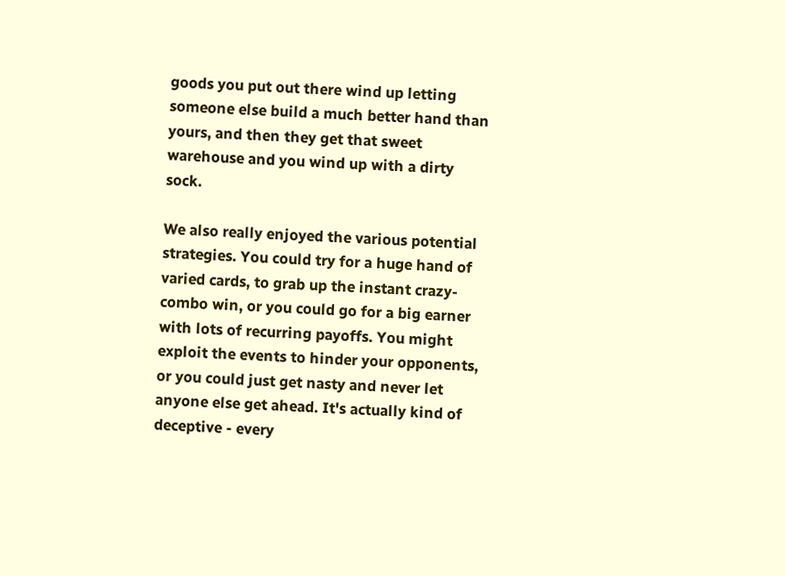goods you put out there wind up letting someone else build a much better hand than yours, and then they get that sweet warehouse and you wind up with a dirty sock.

We also really enjoyed the various potential strategies. You could try for a huge hand of varied cards, to grab up the instant crazy-combo win, or you could go for a big earner with lots of recurring payoffs. You might exploit the events to hinder your opponents, or you could just get nasty and never let anyone else get ahead. It's actually kind of deceptive - every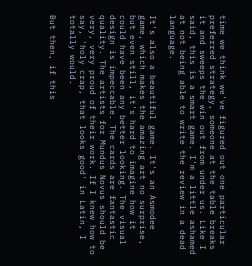time we think we've figured out one particular preferred strategy, someone at the table breaks it and sweeps the win out from under us. Like I said, this is a smart game. I'm a little ashamed at not being able to write the review in a dead language.

It's also a beautiful game. It's an Asmodee game, which makes the amazing art no surprise, but even still, it's hard to imagine how it could have been any better looking. The visual design is impeccable. The cards are fantastic quality. The artists for Mundus Novus should be very, very proud of their work. If I knew how to say, 'holy crap, that looks good' in Latin, I totally would.

But then, if this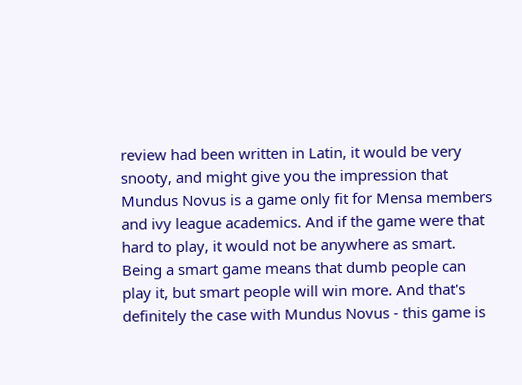review had been written in Latin, it would be very snooty, and might give you the impression that Mundus Novus is a game only fit for Mensa members and ivy league academics. And if the game were that hard to play, it would not be anywhere as smart. Being a smart game means that dumb people can play it, but smart people will win more. And that's definitely the case with Mundus Novus - this game is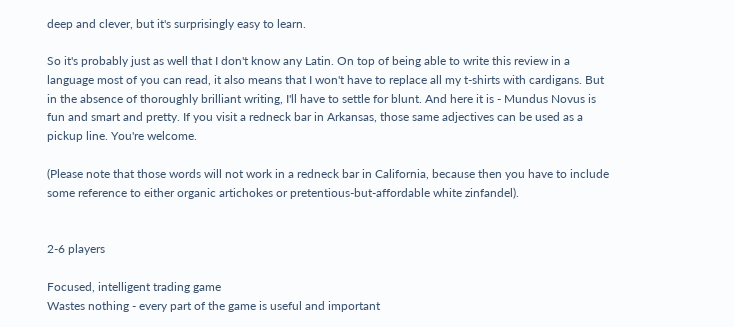deep and clever, but it's surprisingly easy to learn.

So it's probably just as well that I don't know any Latin. On top of being able to write this review in a language most of you can read, it also means that I won't have to replace all my t-shirts with cardigans. But in the absence of thoroughly brilliant writing, I'll have to settle for blunt. And here it is - Mundus Novus is fun and smart and pretty. If you visit a redneck bar in Arkansas, those same adjectives can be used as a pickup line. You're welcome.

(Please note that those words will not work in a redneck bar in California, because then you have to include some reference to either organic artichokes or pretentious-but-affordable white zinfandel).


2-6 players

Focused, intelligent trading game
Wastes nothing - every part of the game is useful and important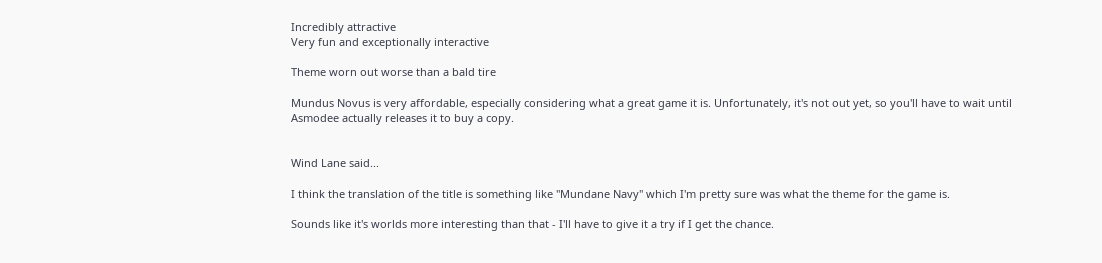Incredibly attractive
Very fun and exceptionally interactive

Theme worn out worse than a bald tire

Mundus Novus is very affordable, especially considering what a great game it is. Unfortunately, it's not out yet, so you'll have to wait until Asmodee actually releases it to buy a copy.


Wind Lane said...

I think the translation of the title is something like "Mundane Navy" which I'm pretty sure was what the theme for the game is.

Sounds like it's worlds more interesting than that - I'll have to give it a try if I get the chance.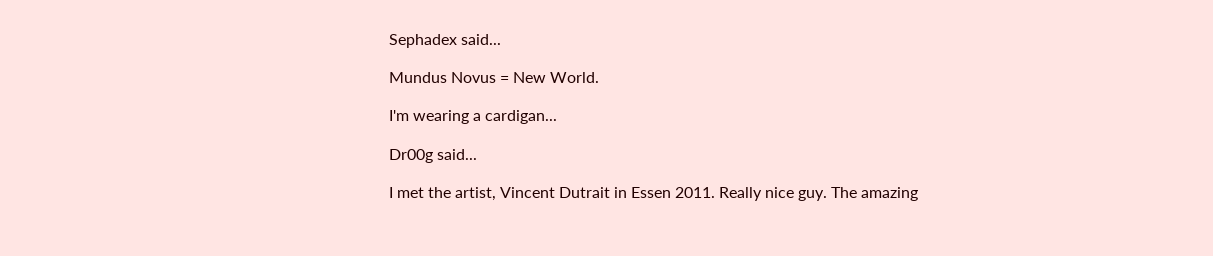Sephadex said...

Mundus Novus = New World.

I'm wearing a cardigan...

Dr00g said...

I met the artist, Vincent Dutrait in Essen 2011. Really nice guy. The amazing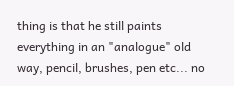thing is that he still paints everything in an "analogue" old way, pencil, brushes, pen etc... no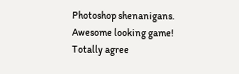Photoshop shenanigans.
Awesome looking game!
Totally agree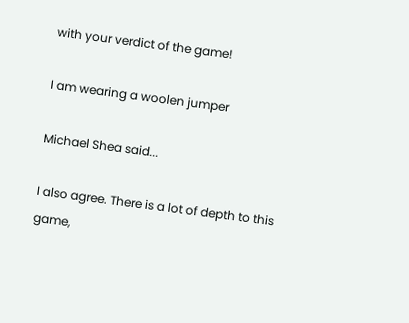with your verdict of the game!

I am wearing a woolen jumper

Michael Shea said...

I also agree. There is a lot of depth to this game,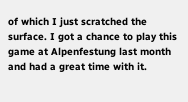of which I just scratched the surface. I got a chance to play this game at Alpenfestung last month and had a great time with it.